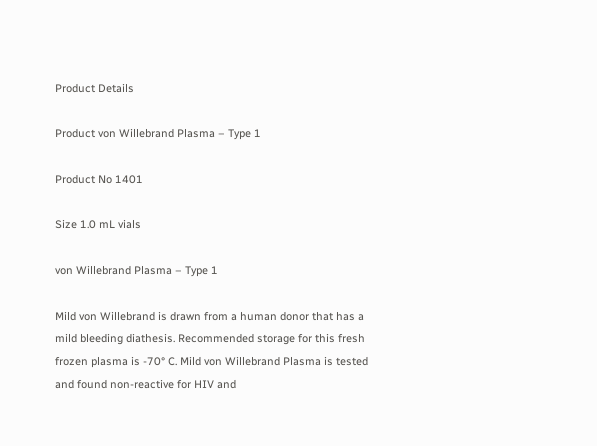Product Details

Product von Willebrand Plasma – Type 1

Product No 1401

Size 1.0 mL vials

von Willebrand Plasma – Type 1

Mild von Willebrand is drawn from a human donor that has a mild bleeding diathesis. Recommended storage for this fresh frozen plasma is -70° C. Mild von Willebrand Plasma is tested and found non-reactive for HIV and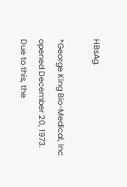HBsAg.

*George King Bio-Medical, Inc opened December 20, 1973. Due to this, the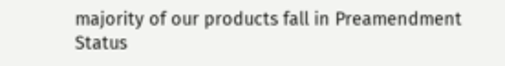majority of our products fall in Preamendment Status